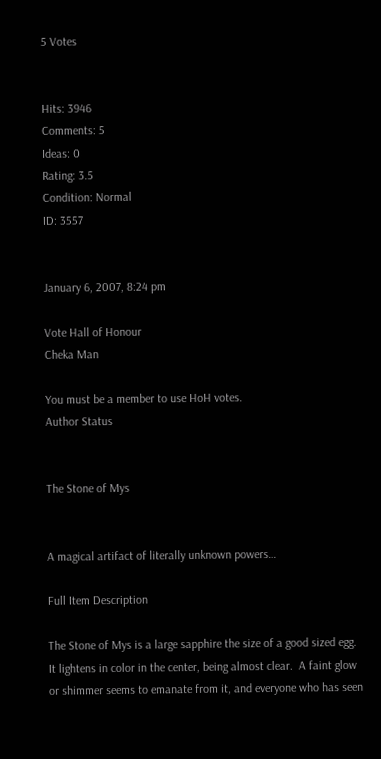5 Votes


Hits: 3946
Comments: 5
Ideas: 0
Rating: 3.5
Condition: Normal
ID: 3557


January 6, 2007, 8:24 pm

Vote Hall of Honour
Cheka Man

You must be a member to use HoH votes.
Author Status


The Stone of Mys


A magical artifact of literally unknown powers…

Full Item Description

The Stone of Mys is a large sapphire the size of a good sized egg.  It lightens in color in the center, being almost clear.  A faint glow or shimmer seems to emanate from it, and everyone who has seen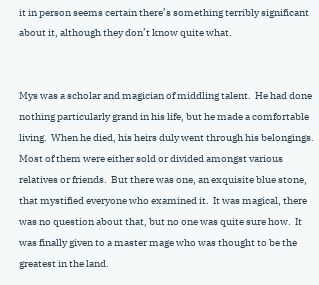it in person seems certain there’s something terribly significant about it, although they don’t know quite what.


Mys was a scholar and magician of middling talent.  He had done nothing particularly grand in his life, but he made a comfortable living.  When he died, his heirs duly went through his belongings.  Most of them were either sold or divided amongst various relatives or friends.  But there was one, an exquisite blue stone, that mystified everyone who examined it.  It was magical, there was no question about that, but no one was quite sure how.  It was finally given to a master mage who was thought to be the greatest in the land.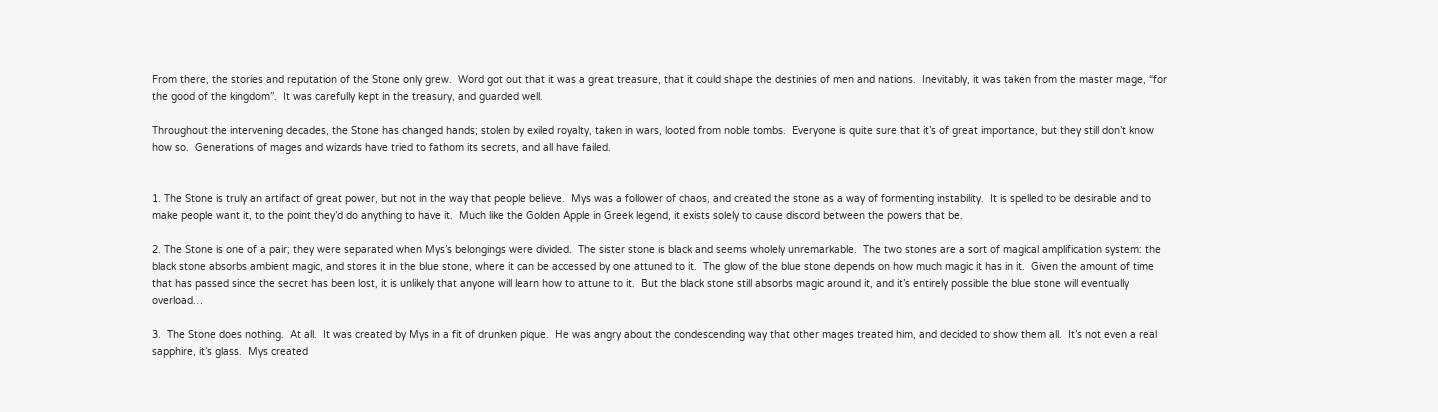From there, the stories and reputation of the Stone only grew.  Word got out that it was a great treasure, that it could shape the destinies of men and nations.  Inevitably, it was taken from the master mage, “for the good of the kingdom”.  It was carefully kept in the treasury, and guarded well.

Throughout the intervening decades, the Stone has changed hands; stolen by exiled royalty, taken in wars, looted from noble tombs.  Everyone is quite sure that it’s of great importance, but they still don’t know how so.  Generations of mages and wizards have tried to fathom its secrets, and all have failed.


1. The Stone is truly an artifact of great power, but not in the way that people believe.  Mys was a follower of chaos, and created the stone as a way of formenting instability.  It is spelled to be desirable and to make people want it, to the point they’d do anything to have it.  Much like the Golden Apple in Greek legend, it exists solely to cause discord between the powers that be.

2. The Stone is one of a pair; they were separated when Mys’s belongings were divided.  The sister stone is black and seems wholely unremarkable.  The two stones are a sort of magical amplification system: the black stone absorbs ambient magic, and stores it in the blue stone, where it can be accessed by one attuned to it.  The glow of the blue stone depends on how much magic it has in it.  Given the amount of time that has passed since the secret has been lost, it is unlikely that anyone will learn how to attune to it.  But the black stone still absorbs magic around it, and it’s entirely possible the blue stone will eventually overload…

3.  The Stone does nothing.  At all.  It was created by Mys in a fit of drunken pique.  He was angry about the condescending way that other mages treated him, and decided to show them all.  It’s not even a real sapphire, it’s glass.  Mys created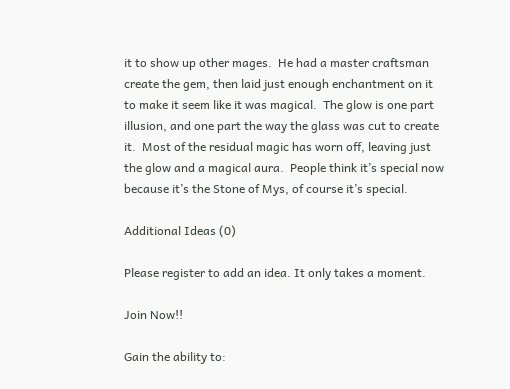it to show up other mages.  He had a master craftsman create the gem, then laid just enough enchantment on it to make it seem like it was magical.  The glow is one part illusion, and one part the way the glass was cut to create it.  Most of the residual magic has worn off, leaving just the glow and a magical aura.  People think it’s special now because it’s the Stone of Mys, of course it’s special.

Additional Ideas (0)

Please register to add an idea. It only takes a moment.

Join Now!!

Gain the ability to: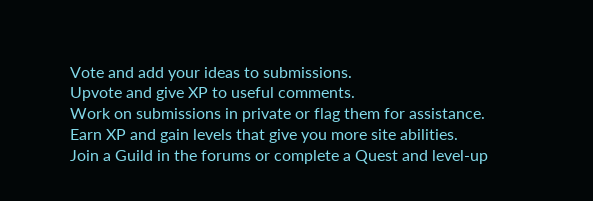Vote and add your ideas to submissions.
Upvote and give XP to useful comments.
Work on submissions in private or flag them for assistance.
Earn XP and gain levels that give you more site abilities.
Join a Guild in the forums or complete a Quest and level-up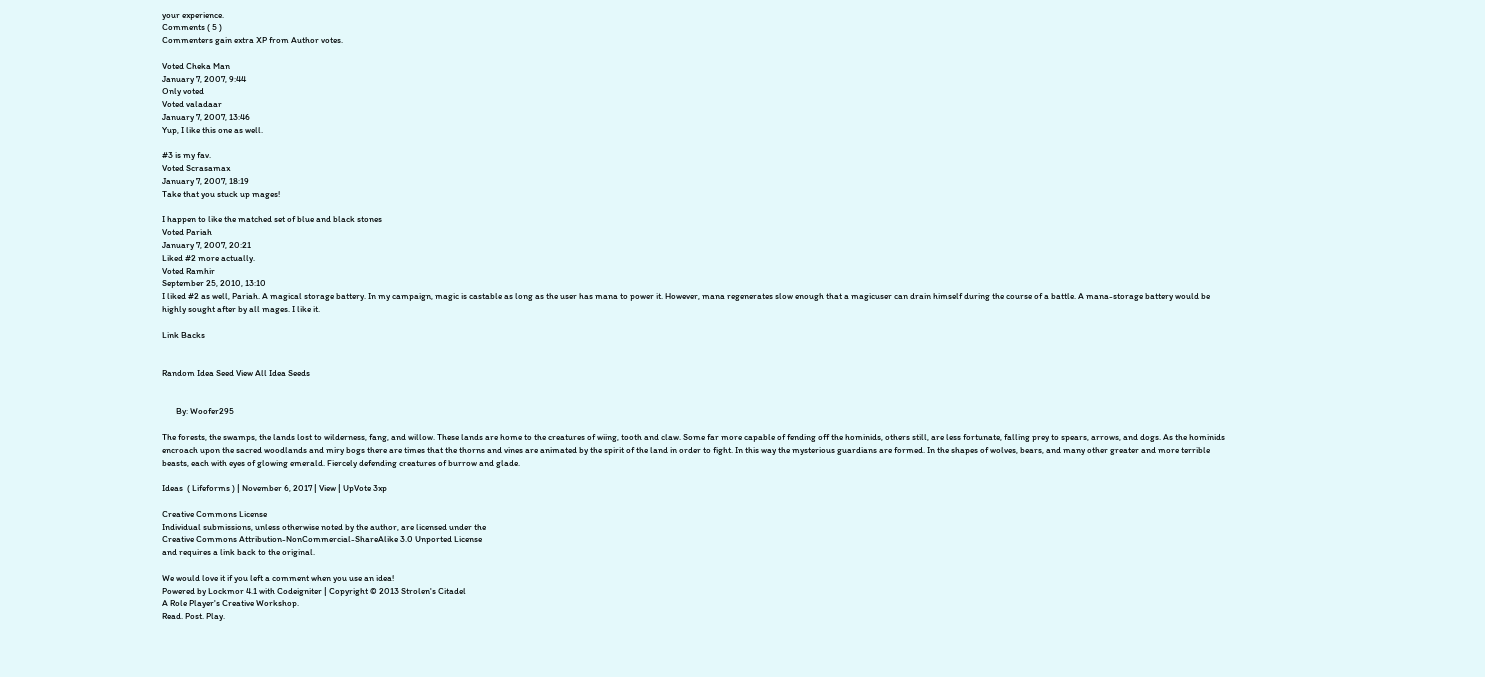your experience.
Comments ( 5 )
Commenters gain extra XP from Author votes.

Voted Cheka Man
January 7, 2007, 9:44
Only voted
Voted valadaar
January 7, 2007, 13:46
Yup, I like this one as well.

#3 is my fav.
Voted Scrasamax
January 7, 2007, 18:19
Take that you stuck up mages!

I happen to like the matched set of blue and black stones
Voted Pariah
January 7, 2007, 20:21
Liked #2 more actually.
Voted Ramhir
September 25, 2010, 13:10
I liked #2 as well, Pariah. A magical storage battery. In my campaign, magic is castable as long as the user has mana to power it. However, mana regenerates slow enough that a magicuser can drain himself during the course of a battle. A mana-storage battery would be highly sought after by all mages. I like it.

Link Backs


Random Idea Seed View All Idea Seeds


       By: Woofer295

The forests, the swamps, the lands lost to wilderness, fang, and willow. These lands are home to the creatures of wiing, tooth and claw. Some far more capable of fending off the hominids, others still, are less fortunate, falling prey to spears, arrows, and dogs. As the hominids encroach upon the sacred woodlands and miry bogs there are times that the thorns and vines are animated by the spirit of the land in order to fight. In this way the mysterious guardians are formed. In the shapes of wolves, bears, and many other greater and more terrible beasts, each with eyes of glowing emerald. Fiercely defending creatures of burrow and glade.

Ideas  ( Lifeforms ) | November 6, 2017 | View | UpVote 3xp

Creative Commons License
Individual submissions, unless otherwise noted by the author, are licensed under the
Creative Commons Attribution-NonCommercial-ShareAlike 3.0 Unported License
and requires a link back to the original.

We would love it if you left a comment when you use an idea!
Powered by Lockmor 4.1 with Codeigniter | Copyright © 2013 Strolen's Citadel
A Role Player's Creative Workshop.
Read. Post. Play.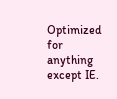Optimized for anything except IE.